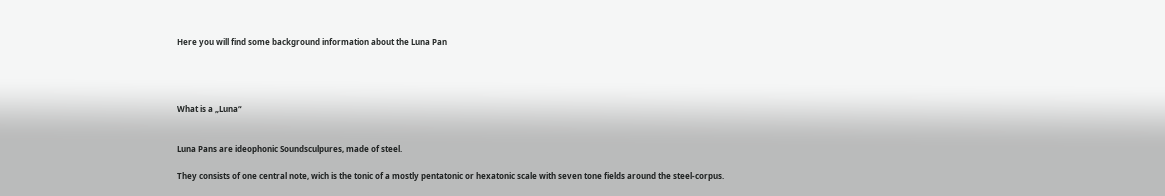Here you will find some background information about the Luna Pan




What is a „Luna“


Luna Pans are ideophonic Soundsculpures, made of steel.

They consists of one central note, wich is the tonic of a mostly pentatonic or hexatonic scale with seven tone fields around the steel-corpus.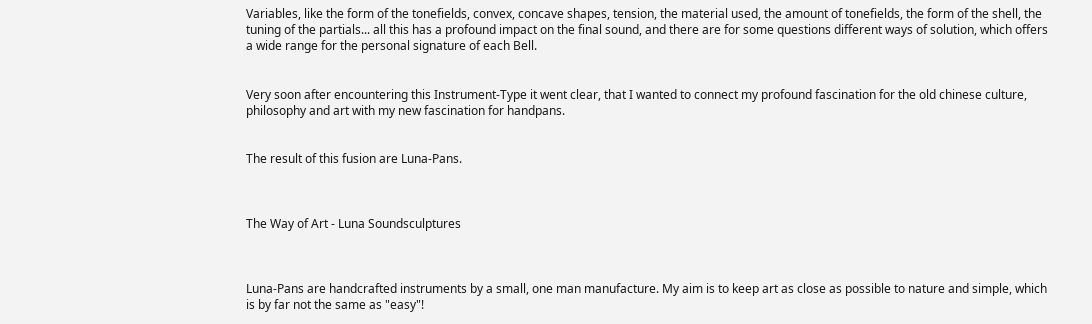Variables, like the form of the tonefields, convex, concave shapes, tension, the material used, the amount of tonefields, the form of the shell, the tuning of the partials... all this has a profound impact on the final sound, and there are for some questions different ways of solution, which offers a wide range for the personal signature of each Bell.


Very soon after encountering this Instrument-Type it went clear, that I wanted to connect my profound fascination for the old chinese culture, philosophy and art with my new fascination for handpans.


The result of this fusion are Luna-Pans.



The Way of Art - Luna Soundsculptures



Luna-Pans are handcrafted instruments by a small, one man manufacture. My aim is to keep art as close as possible to nature and simple, which is by far not the same as "easy"!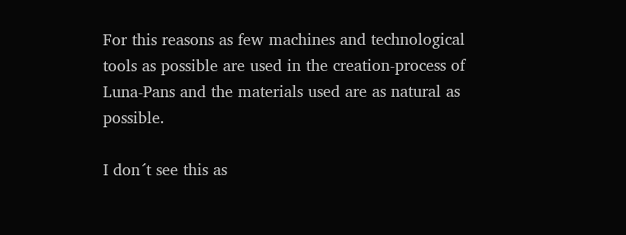For this reasons as few machines and technological tools as possible are used in the creation-process of Luna-Pans and the materials used are as natural as possible.

I don´t see this as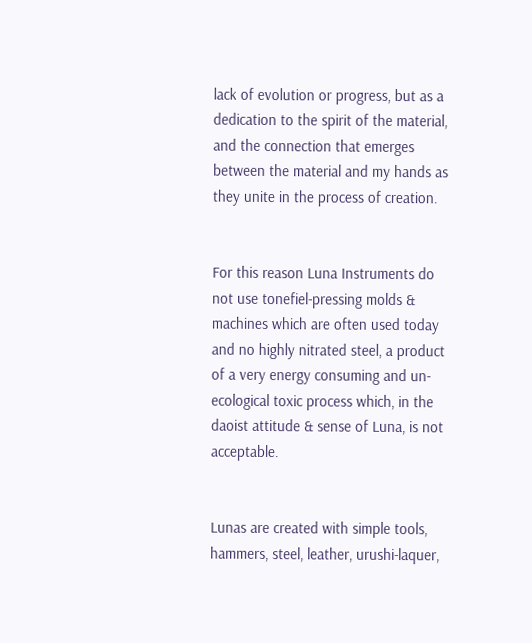lack of evolution or progress, but as a dedication to the spirit of the material, and the connection that emerges between the material and my hands as they unite in the process of creation.


For this reason Luna Instruments do not use tonefiel-pressing molds & machines which are often used today and no highly nitrated steel, a product of a very energy consuming and un-ecological toxic process which, in the daoist attitude & sense of Luna, is not acceptable.


Lunas are created with simple tools, hammers, steel, leather, urushi-laquer,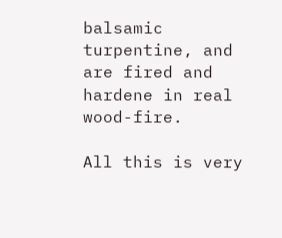balsamic turpentine, and are fired and hardene in real wood-fire.

All this is very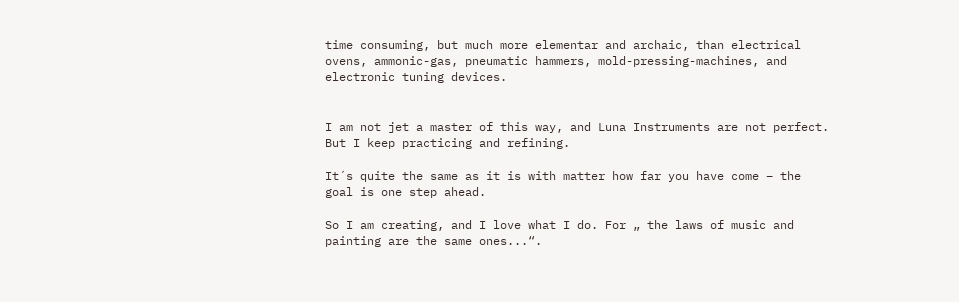time consuming, but much more elementar and archaic, than electrical ovens, ammonic-gas, pneumatic hammers, mold-pressing-machines, and electronic tuning devices.


I am not jet a master of this way, and Luna Instruments are not perfect. But I keep practicing and refining.

It´s quite the same as it is with matter how far you have come – the goal is one step ahead.

So I am creating, and I love what I do. For „ the laws of music and painting are the same ones...“.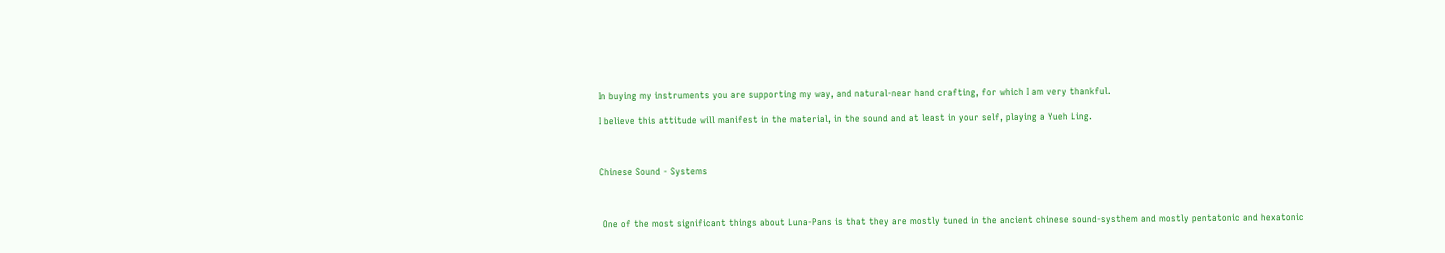In buying my instruments you are supporting my way, and natural-near hand crafting, for which I am very thankful.

I believe this attitude will manifest in the material, in the sound and at least in your self, playing a Yueh Ling.



Chinese Sound - Systems



 One of the most significant things about Luna-Pans is that they are mostly tuned in the ancient chinese sound-systhem and mostly pentatonic and hexatonic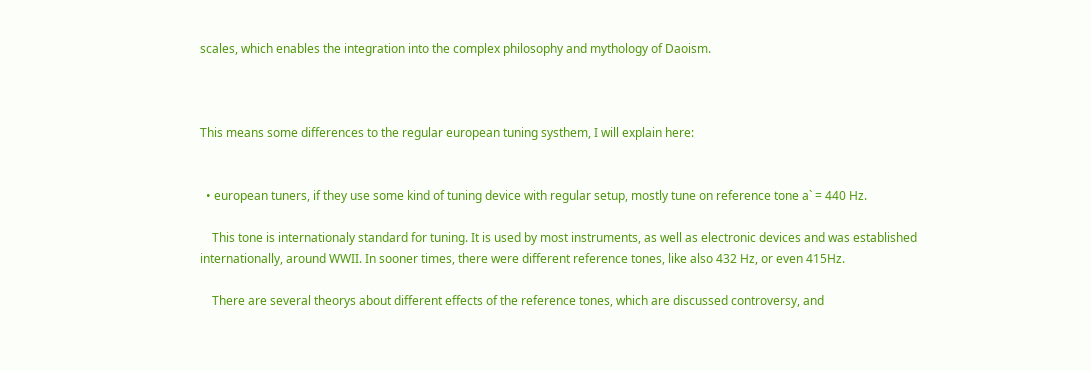scales, which enables the integration into the complex philosophy and mythology of Daoism.



This means some differences to the regular european tuning systhem, I will explain here:


  • european tuners, if they use some kind of tuning device with regular setup, mostly tune on reference tone a` = 440 Hz.

    This tone is internationaly standard for tuning. It is used by most instruments, as well as electronic devices and was established internationally, around WWII. In sooner times, there were different reference tones, like also 432 Hz, or even 415Hz.

    There are several theorys about different effects of the reference tones, which are discussed controversy, and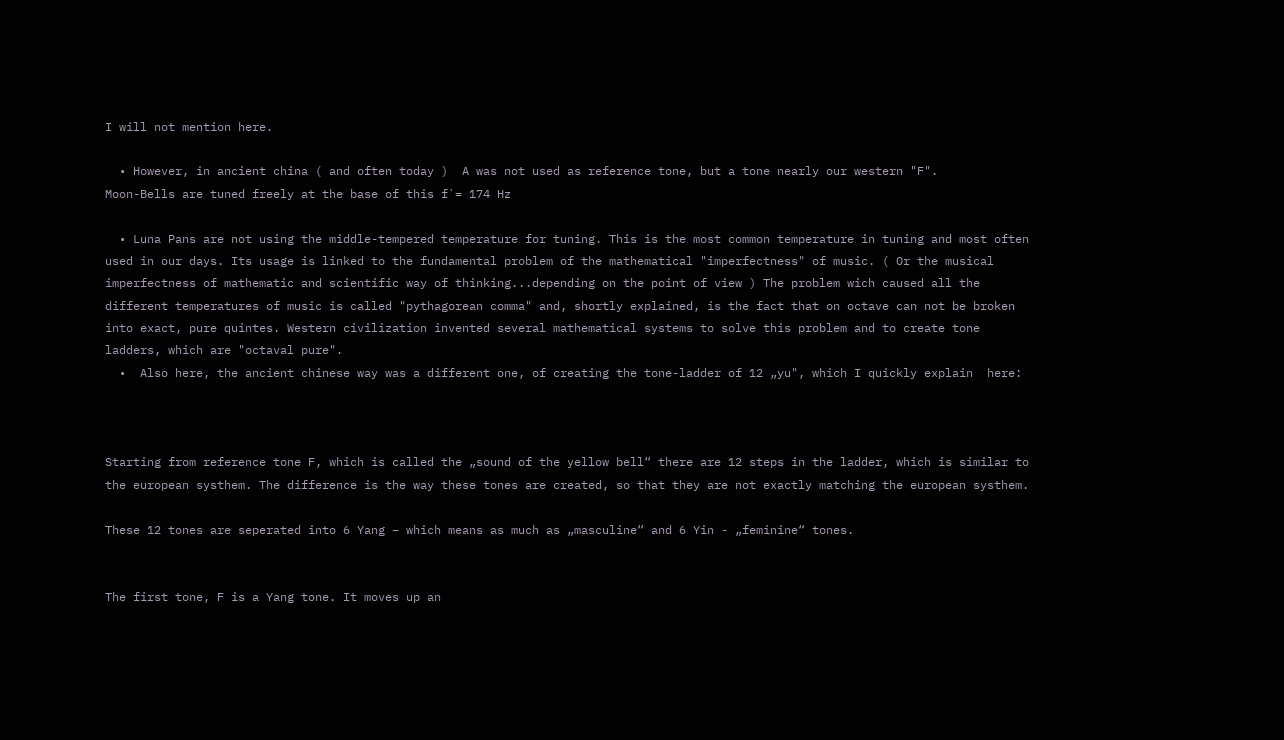I will not mention here.

  • However, in ancient china ( and often today )  A was not used as reference tone, but a tone nearly our western "F".                                                       Moon-Bells are tuned freely at the base of this f`= 174 Hz

  • Luna Pans are not using the middle-tempered temperature for tuning. This is the most common temperature in tuning and most often used in our days. Its usage is linked to the fundamental problem of the mathematical "imperfectness" of music. ( Or the musical imperfectness of mathematic and scientific way of thinking...depending on the point of view ) The problem wich caused all the different temperatures of music is called "pythagorean comma" and, shortly explained, is the fact that on octave can not be broken into exact, pure quintes. Western civilization invented several mathematical systems to solve this problem and to create tone ladders, which are "octaval pure".
  •  Also here, the ancient chinese way was a different one, of creating the tone-ladder of 12 „yu", which I quickly explain  here:



Starting from reference tone F, which is called the „sound of the yellow bell“ there are 12 steps in the ladder, which is similar to the european systhem. The difference is the way these tones are created, so that they are not exactly matching the european systhem.

These 12 tones are seperated into 6 Yang – which means as much as „masculine“ and 6 Yin - „feminine“ tones.


The first tone, F is a Yang tone. It moves up an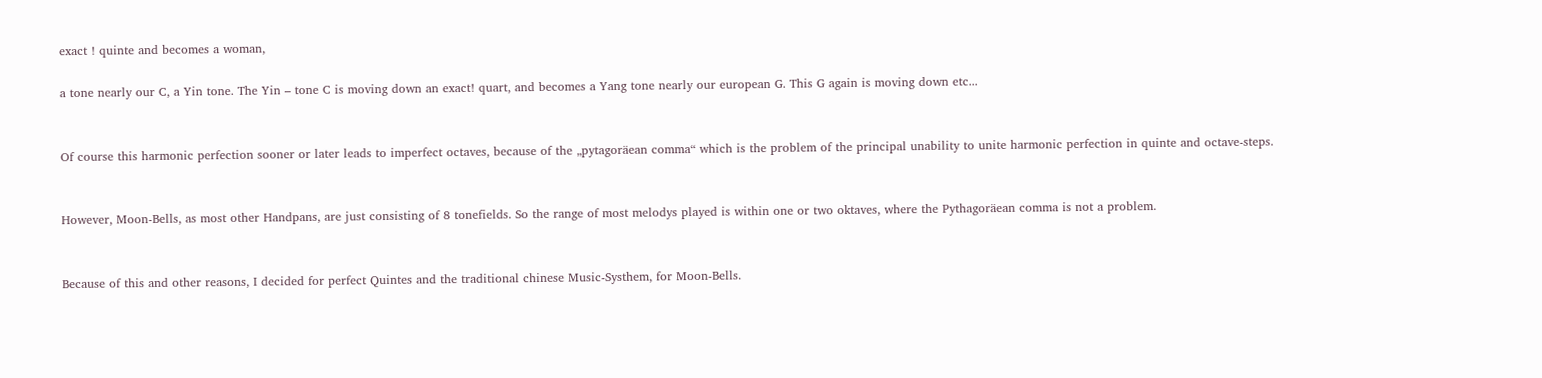exact ! quinte and becomes a woman,

a tone nearly our C, a Yin tone. The Yin – tone C is moving down an exact! quart, and becomes a Yang tone nearly our european G. This G again is moving down etc...


Of course this harmonic perfection sooner or later leads to imperfect octaves, because of the „pytagoräean comma“ which is the problem of the principal unability to unite harmonic perfection in quinte and octave-steps.


However, Moon-Bells, as most other Handpans, are just consisting of 8 tonefields. So the range of most melodys played is within one or two oktaves, where the Pythagoräean comma is not a problem.


Because of this and other reasons, I decided for perfect Quintes and the traditional chinese Music-Systhem, for Moon-Bells.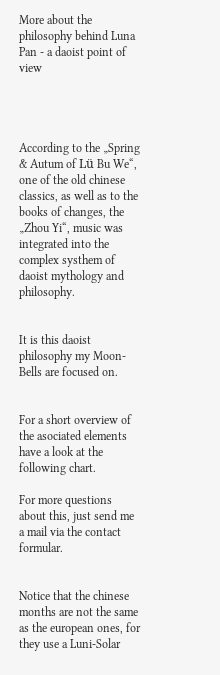More about the philosophy behind Luna Pan - a daoist point of view




According to the „Spring & Autum of Lü Bu We“, one of the old chinese classics, as well as to the books of changes, the „Zhou Yi“, music was integrated into the complex systhem of daoist mythology and philosophy.


It is this daoist philosophy my Moon-Bells are focused on.


For a short overview of the asociated elements have a look at the following chart.

For more questions about this, just send me a mail via the contact formular.


Notice that the chinese months are not the same as the european ones, for they use a Luni-Solar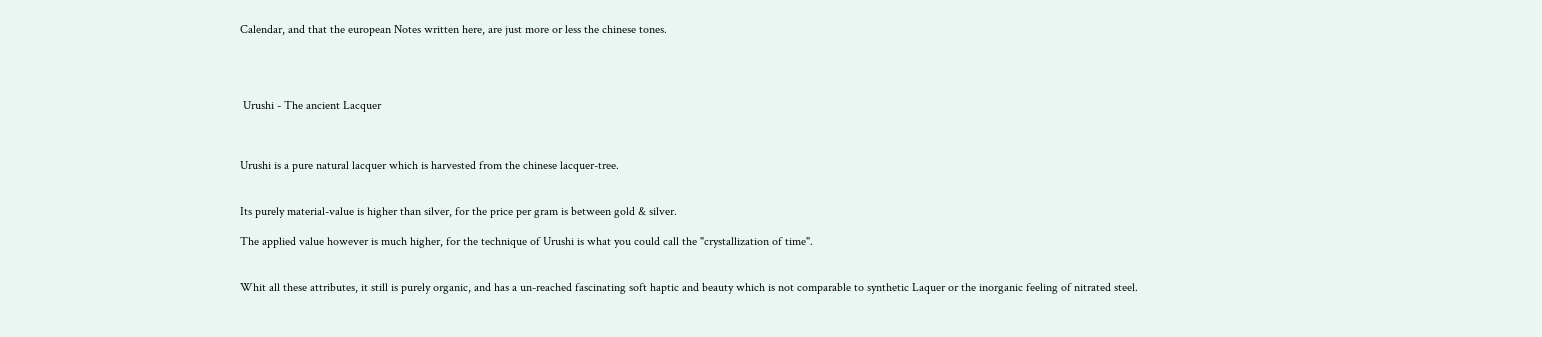Calendar, and that the european Notes written here, are just more or less the chinese tones.




 Urushi - The ancient Lacquer



Urushi is a pure natural lacquer which is harvested from the chinese lacquer-tree.


Its purely material-value is higher than silver, for the price per gram is between gold & silver.

The applied value however is much higher, for the technique of Urushi is what you could call the "crystallization of time".


Whit all these attributes, it still is purely organic, and has a un-reached fascinating soft haptic and beauty which is not comparable to synthetic Laquer or the inorganic feeling of nitrated steel.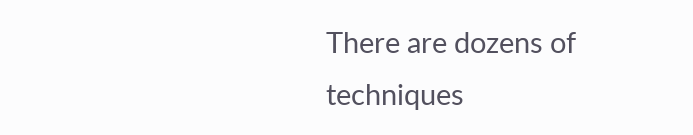There are dozens of techniques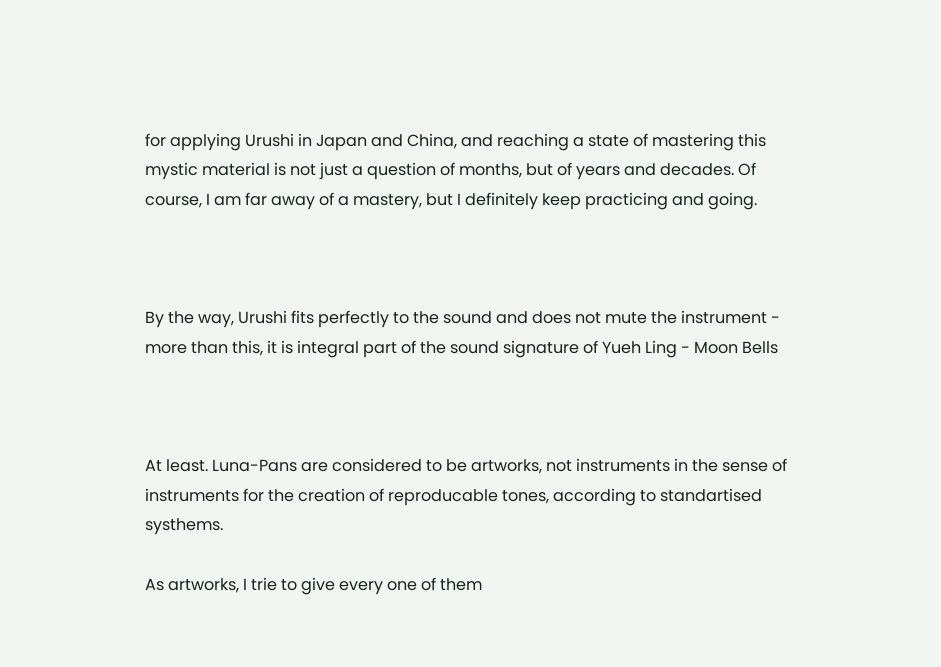for applying Urushi in Japan and China, and reaching a state of mastering this mystic material is not just a question of months, but of years and decades. Of course, I am far away of a mastery, but I definitely keep practicing and going.



By the way, Urushi fits perfectly to the sound and does not mute the instrument - more than this, it is integral part of the sound signature of Yueh Ling - Moon Bells



At least. Luna-Pans are considered to be artworks, not instruments in the sense of instruments for the creation of reproducable tones, according to standartised systhems.

As artworks, I trie to give every one of them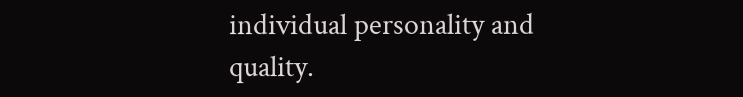individual personality and quality.